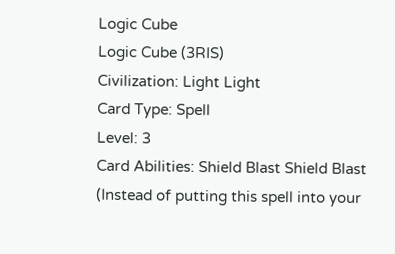Logic Cube
Logic Cube (3RIS)
Civilization: Light Light
Card Type: Spell
Level: 3
Card Abilities: Shield Blast Shield Blast (Instead of putting this spell into your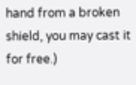hand from a broken shield, you may cast it for free.)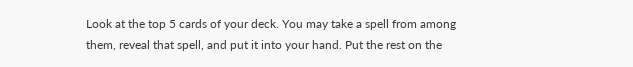Look at the top 5 cards of your deck. You may take a spell from among them, reveal that spell, and put it into your hand. Put the rest on the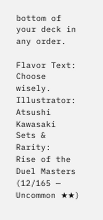bottom of your deck in any order.

Flavor Text:
Choose wisely.
Illustrator: Atsushi Kawasaki
Sets & Rarity:
Rise of the Duel Masters
(12/165 — Uncommon ★★)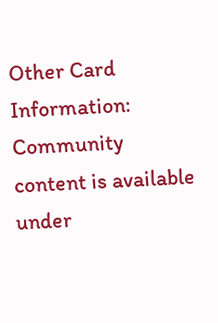Other Card Information:
Community content is available under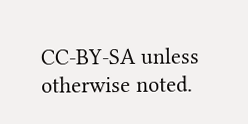CC-BY-SA unless otherwise noted.